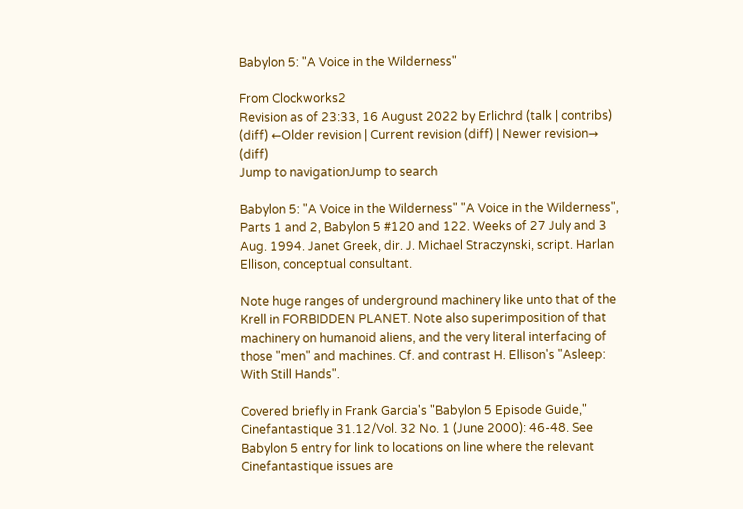Babylon 5: "A Voice in the Wilderness"

From Clockworks2
Revision as of 23:33, 16 August 2022 by Erlichrd (talk | contribs)
(diff) ←Older revision | Current revision (diff) | Newer revision→ (diff)
Jump to navigationJump to search

Babylon 5: "A Voice in the Wilderness" "A Voice in the Wilderness", Parts 1 and 2, Babylon 5 #120 and 122. Weeks of 27 July and 3 Aug. 1994. Janet Greek, dir. J. Michael Straczynski, script. Harlan Ellison, conceptual consultant.

Note huge ranges of underground machinery like unto that of the Krell in FORBIDDEN PLANET. Note also superimposition of that machinery on humanoid aliens, and the very literal interfacing of those "men" and machines. Cf. and contrast H. Ellison's "Asleep: With Still Hands".

Covered briefly in Frank Garcia's "Babylon 5 Episode Guide," Cinefantastique 31.12/Vol. 32 No. 1 (June 2000): 46-48. See Babylon 5 entry for link to locations on line where the relevant Cinefantastique issues are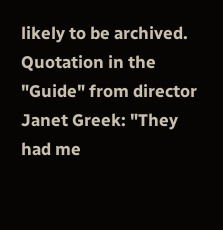likely to be archived. Quotation in the "Guide" from director Janet Greek: "They had me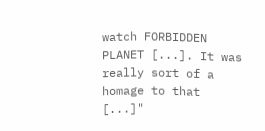watch FORBIDDEN PLANET [...]. It was really sort of a homage to that [...]"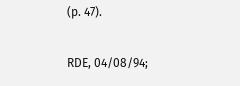(p. 47).

RDE, 04/08/94;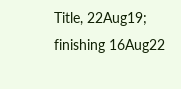Title, 22Aug19; finishing 16Aug22